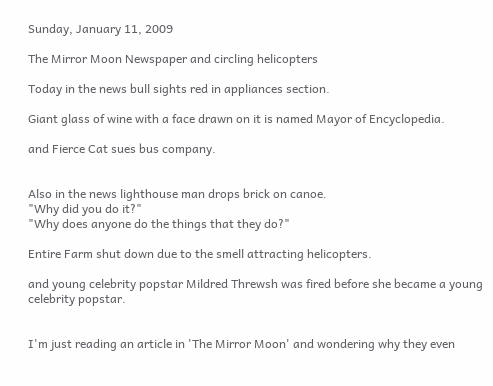Sunday, January 11, 2009

The Mirror Moon Newspaper and circling helicopters

Today in the news bull sights red in appliances section.

Giant glass of wine with a face drawn on it is named Mayor of Encyclopedia.

and Fierce Cat sues bus company.


Also in the news lighthouse man drops brick on canoe.
"Why did you do it?"
"Why does anyone do the things that they do?"

Entire Farm shut down due to the smell attracting helicopters.

and young celebrity popstar Mildred Threwsh was fired before she became a young celebrity popstar.


I'm just reading an article in 'The Mirror Moon' and wondering why they even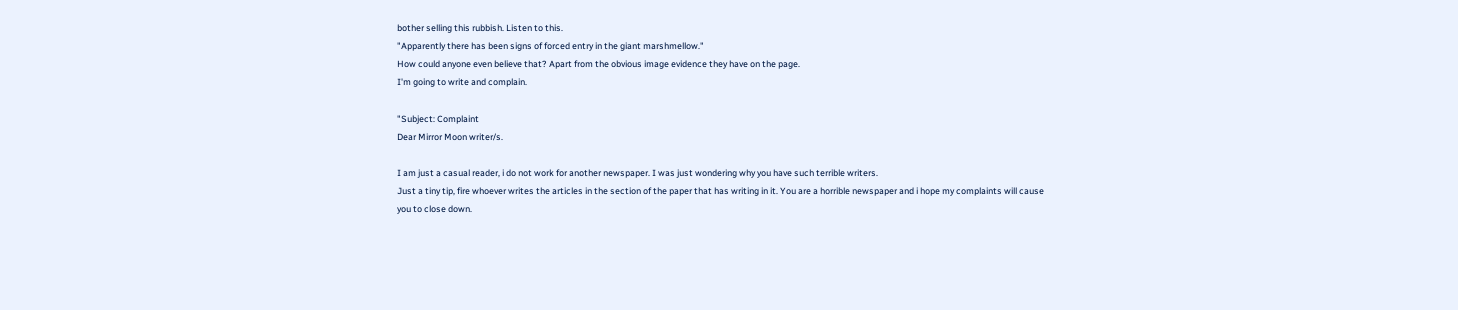bother selling this rubbish. Listen to this.
"Apparently there has been signs of forced entry in the giant marshmellow."
How could anyone even believe that? Apart from the obvious image evidence they have on the page.
I'm going to write and complain.

"Subject: Complaint
Dear Mirror Moon writer/s.

I am just a casual reader, i do not work for another newspaper. I was just wondering why you have such terrible writers.
Just a tiny tip, fire whoever writes the articles in the section of the paper that has writing in it. You are a horrible newspaper and i hope my complaints will cause you to close down.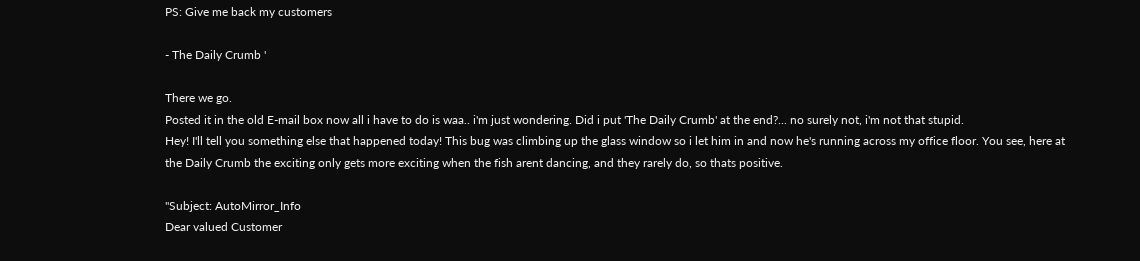PS: Give me back my customers

- The Daily Crumb '

There we go.
Posted it in the old E-mail box now all i have to do is waa.. i'm just wondering. Did i put 'The Daily Crumb' at the end?... no surely not, i'm not that stupid.
Hey! I'll tell you something else that happened today! This bug was climbing up the glass window so i let him in and now he's running across my office floor. You see, here at the Daily Crumb the exciting only gets more exciting when the fish arent dancing, and they rarely do, so thats positive.

"Subject: AutoMirror_Info
Dear valued Customer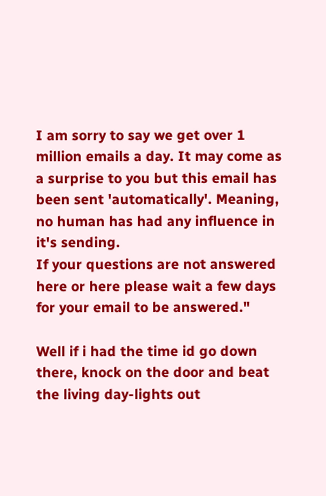I am sorry to say we get over 1 million emails a day. It may come as a surprise to you but this email has been sent 'automatically'. Meaning, no human has had any influence in it's sending.
If your questions are not answered here or here please wait a few days for your email to be answered."

Well if i had the time id go down there, knock on the door and beat the living day-lights out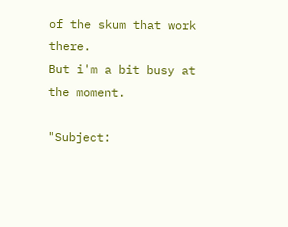of the skum that work there.
But i'm a bit busy at the moment.

"Subject: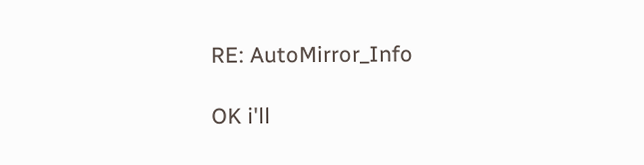RE: AutoMirror_Info

OK i'll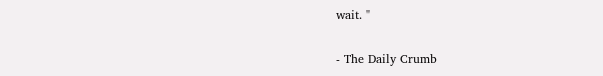wait. "

- The Daily Crumb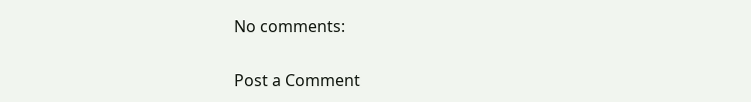No comments:

Post a Comment